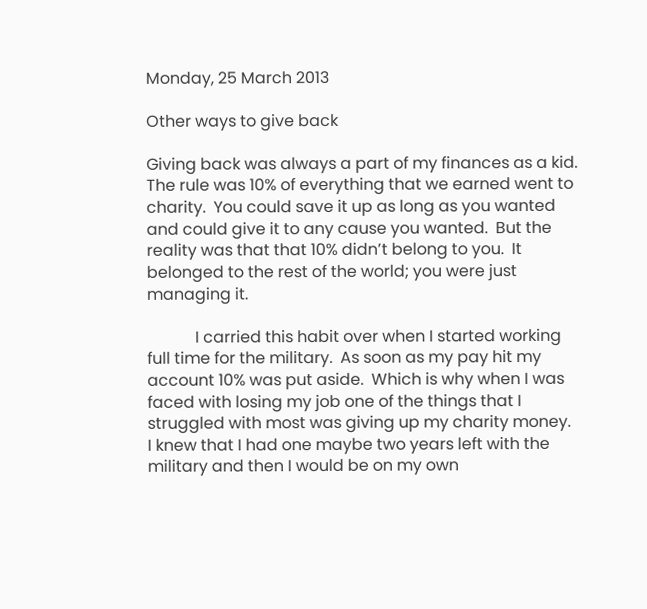Monday, 25 March 2013

Other ways to give back

Giving back was always a part of my finances as a kid.  The rule was 10% of everything that we earned went to charity.  You could save it up as long as you wanted and could give it to any cause you wanted.  But the reality was that that 10% didn’t belong to you.  It belonged to the rest of the world; you were just managing it.

            I carried this habit over when I started working full time for the military.  As soon as my pay hit my account 10% was put aside.  Which is why when I was faced with losing my job one of the things that I struggled with most was giving up my charity money.  I knew that I had one maybe two years left with the military and then I would be on my own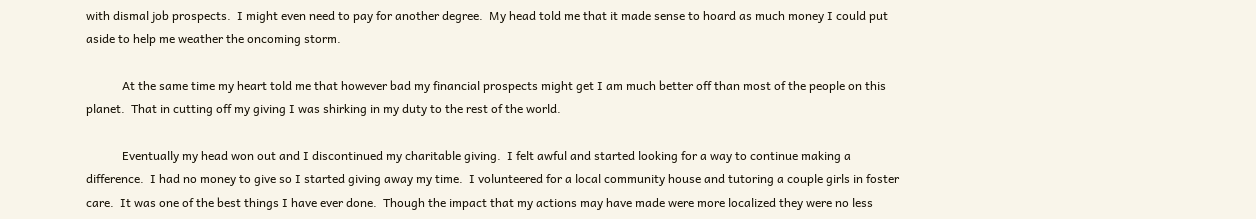with dismal job prospects.  I might even need to pay for another degree.  My head told me that it made sense to hoard as much money I could put aside to help me weather the oncoming storm.

            At the same time my heart told me that however bad my financial prospects might get I am much better off than most of the people on this planet.  That in cutting off my giving I was shirking in my duty to the rest of the world.

            Eventually my head won out and I discontinued my charitable giving.  I felt awful and started looking for a way to continue making a difference.  I had no money to give so I started giving away my time.  I volunteered for a local community house and tutoring a couple girls in foster care.  It was one of the best things I have ever done.  Though the impact that my actions may have made were more localized they were no less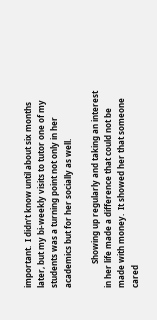important.  I didn’t know until about six months later, but my bi-weekly visits to tutor one of my students was a turning point not only in her academics but for her socially as well.

            Showing up regularly and taking an interest in her life made a difference that could not be made with money.  It showed her that someone cared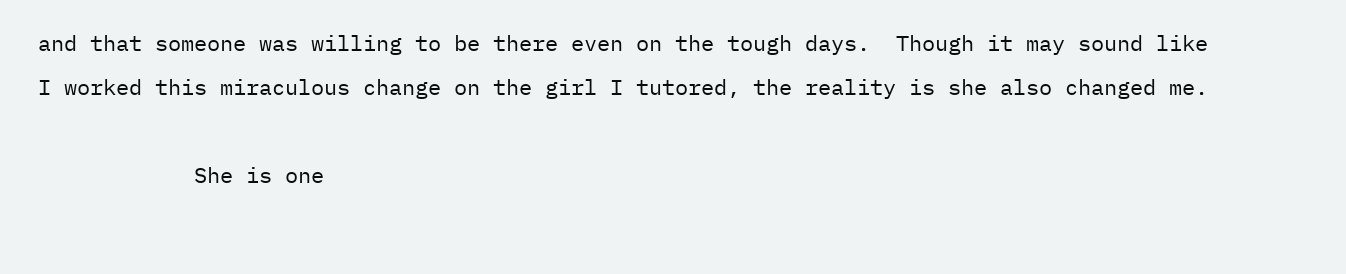and that someone was willing to be there even on the tough days.  Though it may sound like I worked this miraculous change on the girl I tutored, the reality is she also changed me.

            She is one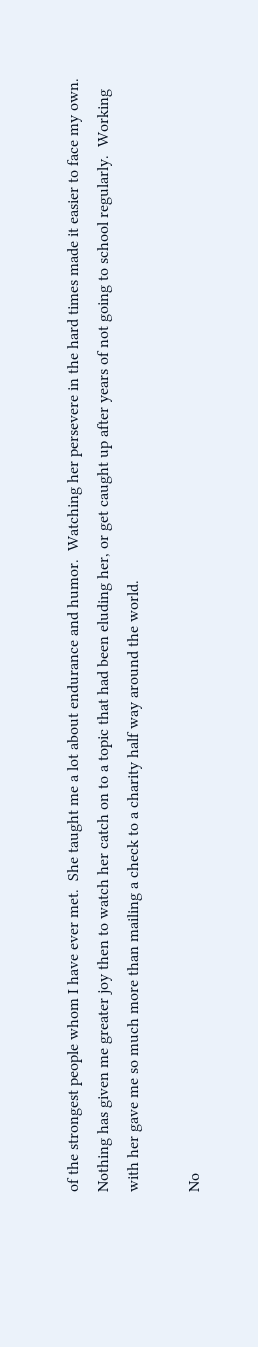of the strongest people whom I have ever met.  She taught me a lot about endurance and humor.  Watching her persevere in the hard times made it easier to face my own.  Nothing has given me greater joy then to watch her catch on to a topic that had been eluding her, or get caught up after years of not going to school regularly.  Working with her gave me so much more than mailing a check to a charity half way around the world.

No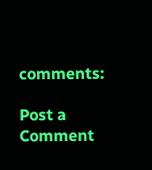comments:

Post a Comment